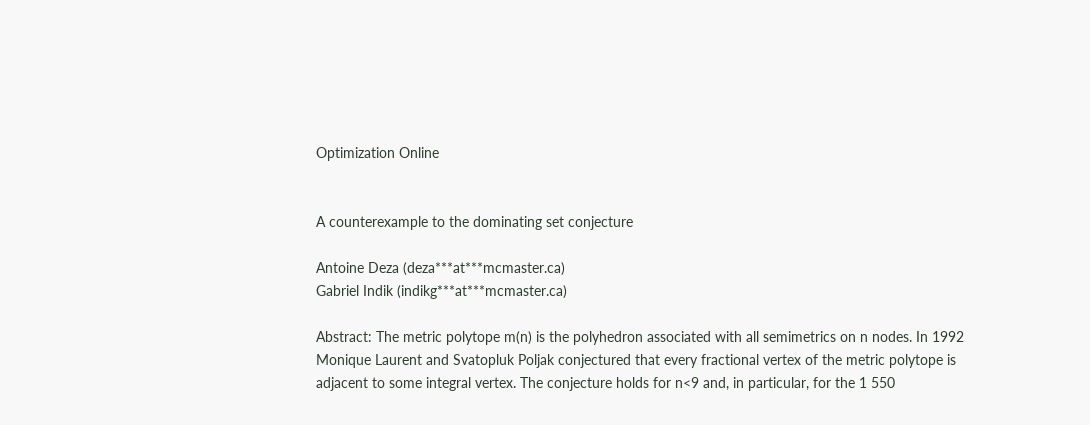Optimization Online


A counterexample to the dominating set conjecture

Antoine Deza (deza***at***mcmaster.ca)
Gabriel Indik (indikg***at***mcmaster.ca)

Abstract: The metric polytope m(n) is the polyhedron associated with all semimetrics on n nodes. In 1992 Monique Laurent and Svatopluk Poljak conjectured that every fractional vertex of the metric polytope is adjacent to some integral vertex. The conjecture holds for n<9 and, in particular, for the 1 550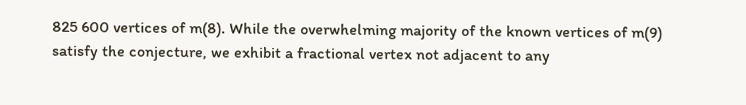825 600 vertices of m(8). While the overwhelming majority of the known vertices of m(9) satisfy the conjecture, we exhibit a fractional vertex not adjacent to any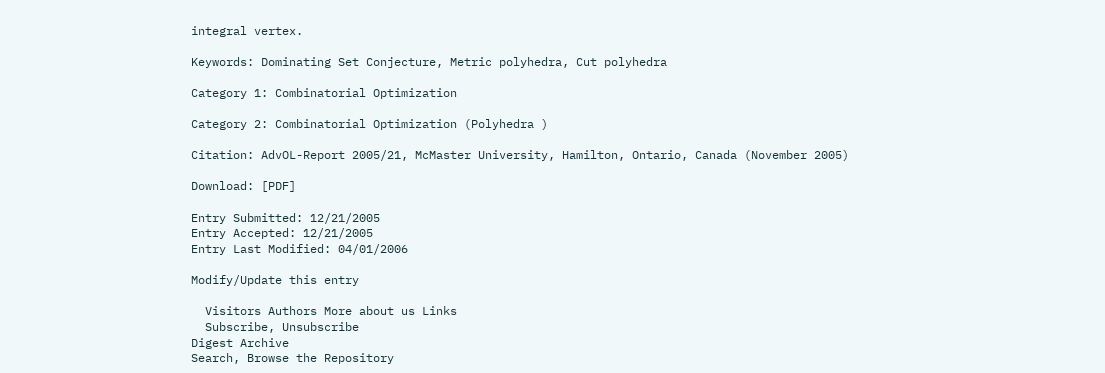integral vertex.

Keywords: Dominating Set Conjecture, Metric polyhedra, Cut polyhedra

Category 1: Combinatorial Optimization

Category 2: Combinatorial Optimization (Polyhedra )

Citation: AdvOL-Report 2005/21, McMaster University, Hamilton, Ontario, Canada (November 2005)

Download: [PDF]

Entry Submitted: 12/21/2005
Entry Accepted: 12/21/2005
Entry Last Modified: 04/01/2006

Modify/Update this entry

  Visitors Authors More about us Links
  Subscribe, Unsubscribe
Digest Archive
Search, Browse the Repository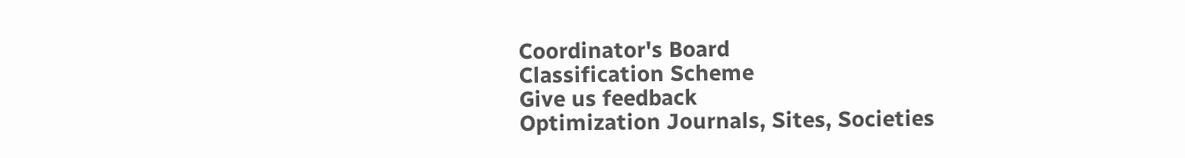Coordinator's Board
Classification Scheme
Give us feedback
Optimization Journals, Sites, Societies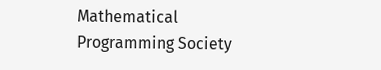Mathematical Programming Society